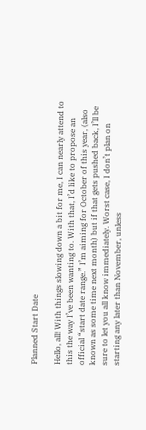Planned Start Date

Hello, all! With things slowing down a bit for me, I can nearly attend to this the way I’ve been wanting to. With that, I’d like to propose an official “start date range.” I’m aiming for October of this year, (also known as some time next month) but if that gets pushed back, I’ll be sure to let you all know immediately. Worst case, I don’t plan on starting any later than November, unless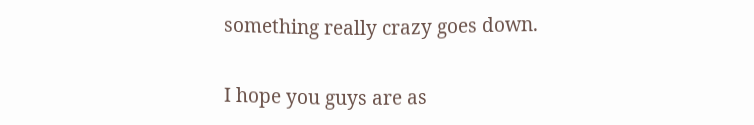something really crazy goes down.

I hope you guys are as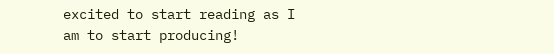excited to start reading as I am to start producing!